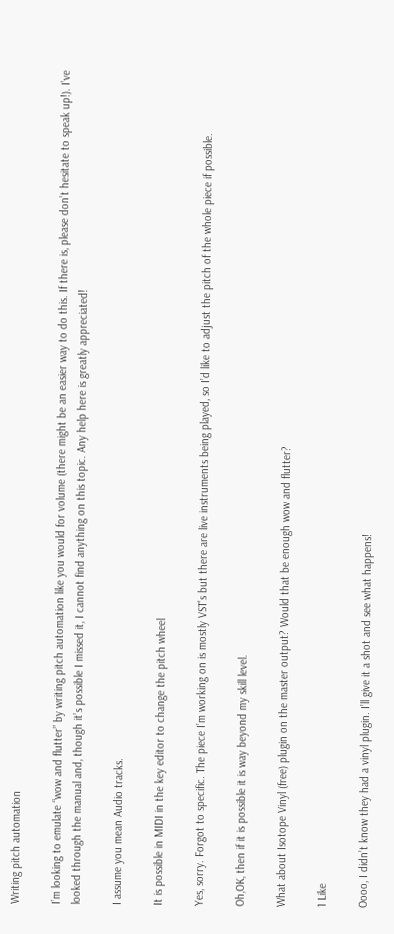Writing pitch automation

I’m looking to emulate “wow and flutter” by writing pitch automation like you would for volume (there might be an easier way to do this. If there is, please don’t hesitate to speak up!). I’ve looked through the manual and, though it’s possible I missed it, I cannot find anything on this topic. Any help here is greatly appreciated!

I assume you mean Audio tracks.

It is possible in MIDI in the key editor to change the pitch wheel

Yes, sorry. Forgot to specific. The piece I’m working on is mostly VST’s but there are live instruments being played, so I’d like to adjust the pitch of the whole piece if possible.

Oh,OK, then if it is possible it is way beyond my skill level.

What about Isotope Vinyl (free) plugin on the master output? Would that be enough wow and flutter?

1 Like

Oooo, I didn’t know they had a vinyl plugin. I’ll give it a shot and see what happens!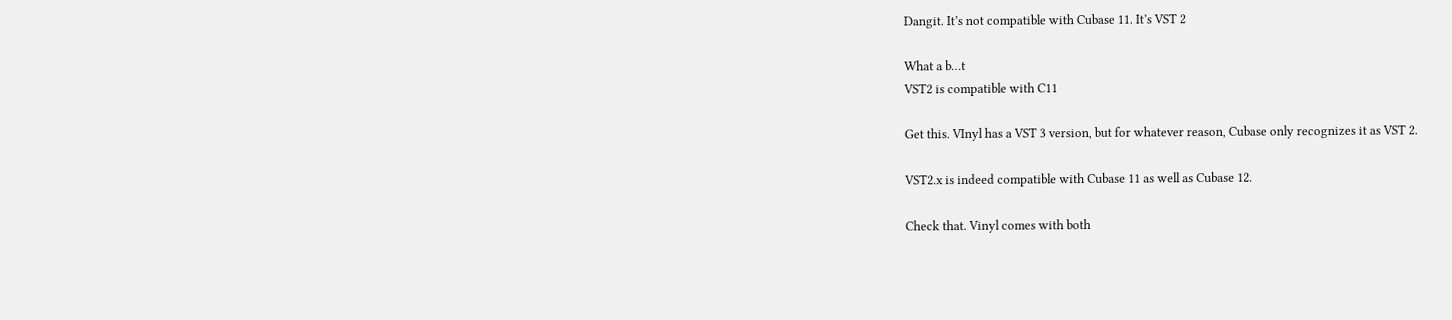Dangit. It’s not compatible with Cubase 11. It’s VST 2

What a b…t
VST2 is compatible with C11

Get this. VInyl has a VST 3 version, but for whatever reason, Cubase only recognizes it as VST 2.

VST2.x is indeed compatible with Cubase 11 as well as Cubase 12.

Check that. Vinyl comes with both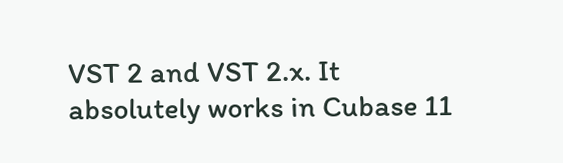VST 2 and VST 2.x. It absolutely works in Cubase 11